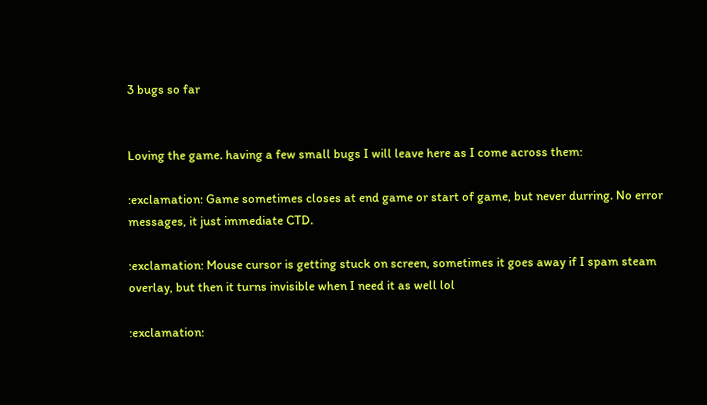3 bugs so far


Loving the game. having a few small bugs I will leave here as I come across them:

:exclamation: Game sometimes closes at end game or start of game, but never durring. No error messages, it just immediate CTD.

:exclamation: Mouse cursor is getting stuck on screen, sometimes it goes away if I spam steam overlay, but then it turns invisible when I need it as well lol

:exclamation: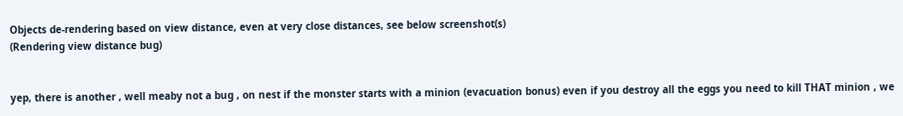Objects de-rendering based on view distance, even at very close distances, see below screenshot(s)
(Rendering view distance bug)


yep, there is another , well meaby not a bug , on nest if the monster starts with a minion (evacuation bonus) even if you destroy all the eggs you need to kill THAT minion , we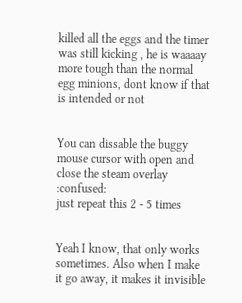killed all the eggs and the timer was still kicking , he is waaaay more tough than the normal egg minions, dont know if that is intended or not


You can dissable the buggy mouse cursor with open and close the steam overlay :confused:
just repeat this 2 - 5 times


Yeah I know, that only works sometimes. Also when I make it go away, it makes it invisible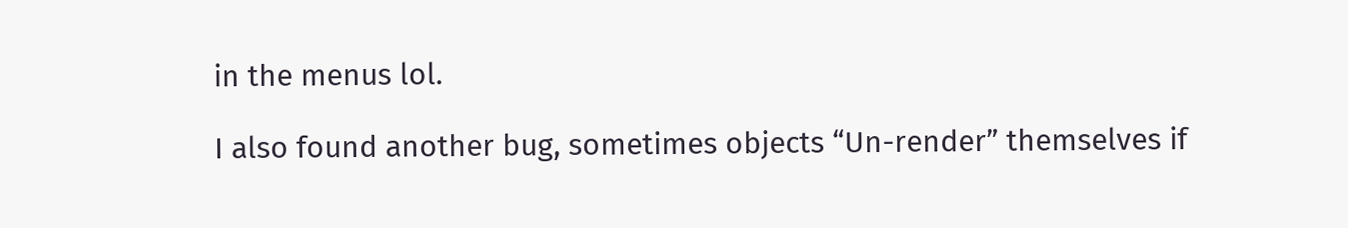in the menus lol.

I also found another bug, sometimes objects “Un-render” themselves if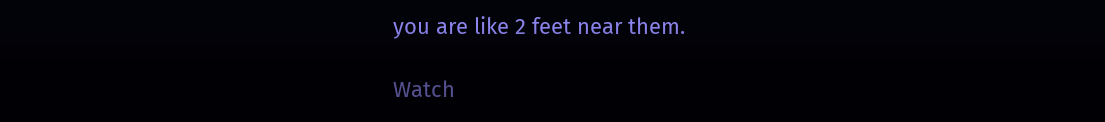you are like 2 feet near them.

Watch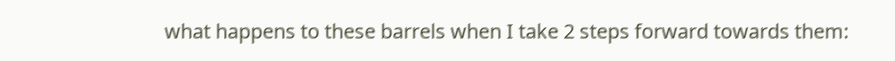what happens to these barrels when I take 2 steps forward towards them: